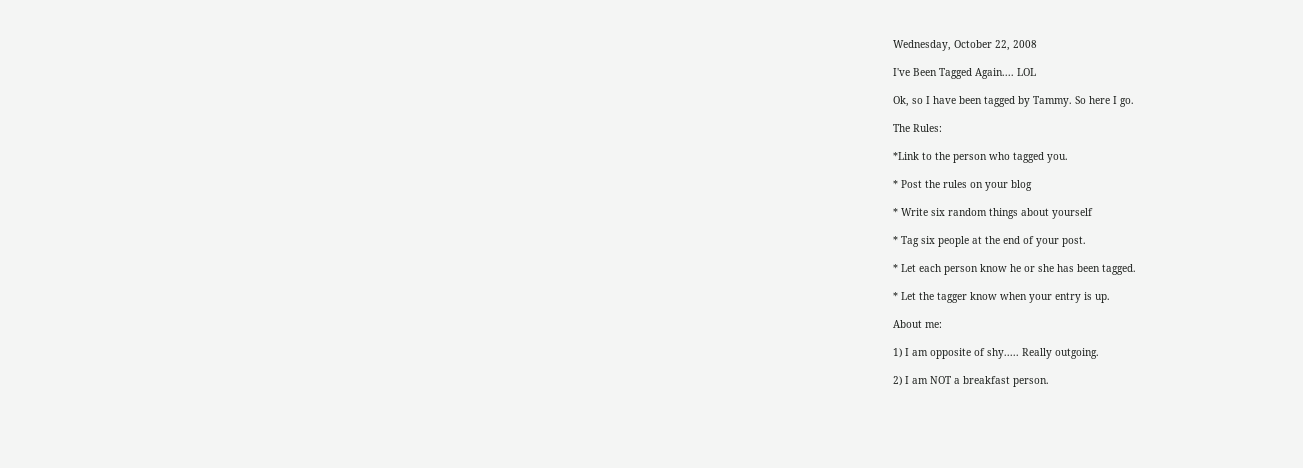Wednesday, October 22, 2008

I've Been Tagged Again.... LOL

Ok, so I have been tagged by Tammy. So here I go.

The Rules:

*Link to the person who tagged you.

* Post the rules on your blog

* Write six random things about yourself

* Tag six people at the end of your post.

* Let each person know he or she has been tagged.

* Let the tagger know when your entry is up.

About me:

1) I am opposite of shy..... Really outgoing.

2) I am NOT a breakfast person.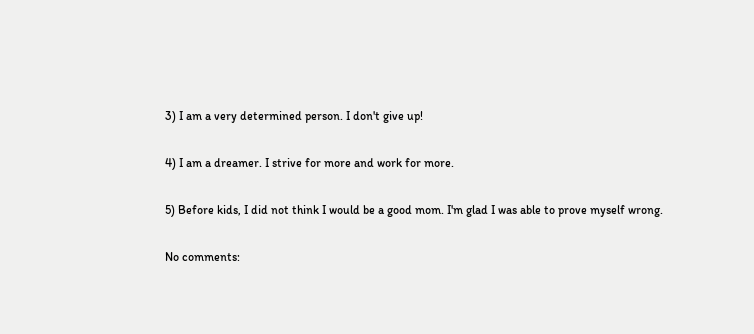3) I am a very determined person. I don't give up!

4) I am a dreamer. I strive for more and work for more.

5) Before kids, I did not think I would be a good mom. I'm glad I was able to prove myself wrong.

No comments: